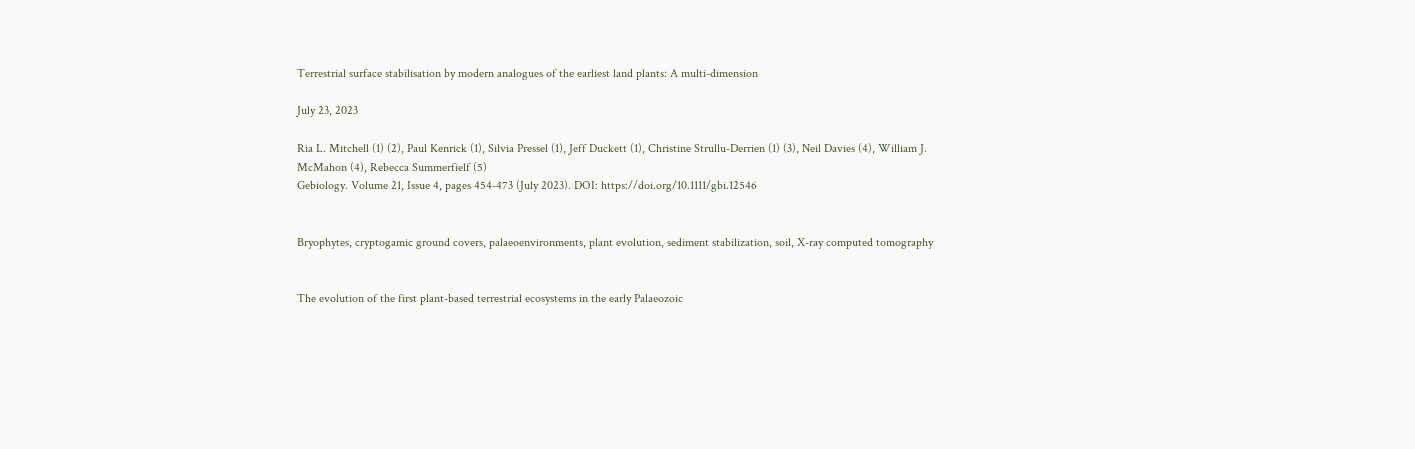Terrestrial surface stabilisation by modern analogues of the earliest land plants: A multi-dimension

July 23, 2023

Ria L. Mitchell (1) (2), Paul Kenrick (1), Silvia Pressel (1), Jeff Duckett (1), Christine Strullu-Derrien (1) (3), Neil Davies (4), William J. McMahon (4), Rebecca Summerfielf (5)
Gebiology. Volume 21, Issue 4, pages 454-473 (July 2023). DOI: https://doi.org/10.1111/gbi.12546


Bryophytes, cryptogamic ground covers, palaeoenvironments, plant evolution, sediment stabilization, soil, X-ray computed tomography


The evolution of the first plant-based terrestrial ecosystems in the early Palaeozoic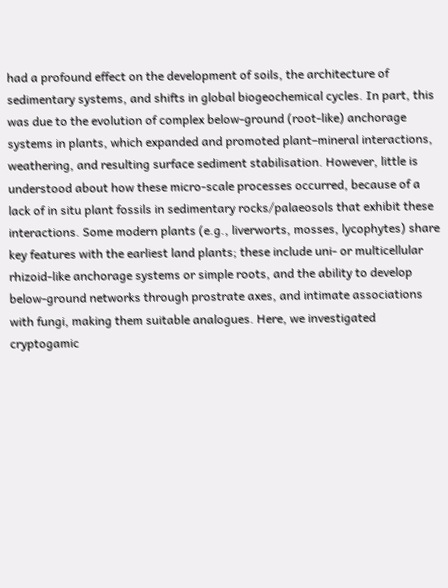had a profound effect on the development of soils, the architecture of sedimentary systems, and shifts in global biogeochemical cycles. In part, this was due to the evolution of complex below-ground (root-like) anchorage systems in plants, which expanded and promoted plant–mineral interactions, weathering, and resulting surface sediment stabilisation. However, little is understood about how these micro-scale processes occurred, because of a lack of in situ plant fossils in sedimentary rocks/palaeosols that exhibit these interactions. Some modern plants (e.g., liverworts, mosses, lycophytes) share key features with the earliest land plants; these include uni- or multicellular rhizoid-like anchorage systems or simple roots, and the ability to develop below-ground networks through prostrate axes, and intimate associations with fungi, making them suitable analogues. Here, we investigated cryptogamic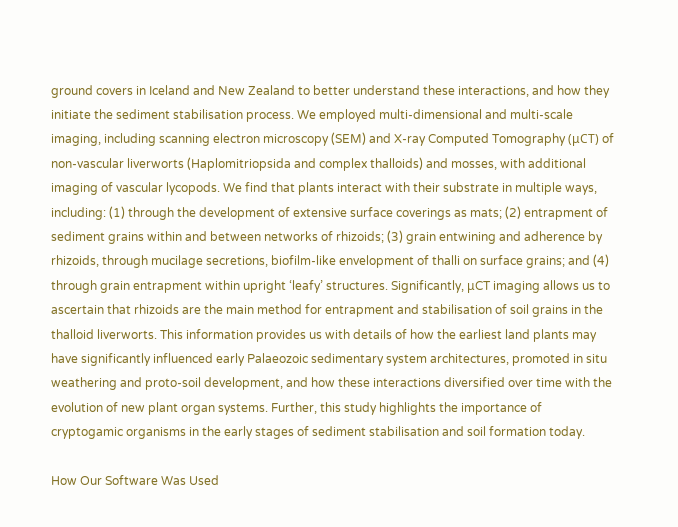ground covers in Iceland and New Zealand to better understand these interactions, and how they initiate the sediment stabilisation process. We employed multi-dimensional and multi-scale imaging, including scanning electron microscopy (SEM) and X-ray Computed Tomography (μCT) of non-vascular liverworts (Haplomitriopsida and complex thalloids) and mosses, with additional imaging of vascular lycopods. We find that plants interact with their substrate in multiple ways, including: (1) through the development of extensive surface coverings as mats; (2) entrapment of sediment grains within and between networks of rhizoids; (3) grain entwining and adherence by rhizoids, through mucilage secretions, biofilm-like envelopment of thalli on surface grains; and (4) through grain entrapment within upright ‘leafy’ structures. Significantly, μCT imaging allows us to ascertain that rhizoids are the main method for entrapment and stabilisation of soil grains in the thalloid liverworts. This information provides us with details of how the earliest land plants may have significantly influenced early Palaeozoic sedimentary system architectures, promoted in situ weathering and proto-soil development, and how these interactions diversified over time with the evolution of new plant organ systems. Further, this study highlights the importance of cryptogamic organisms in the early stages of sediment stabilisation and soil formation today.

How Our Software Was Used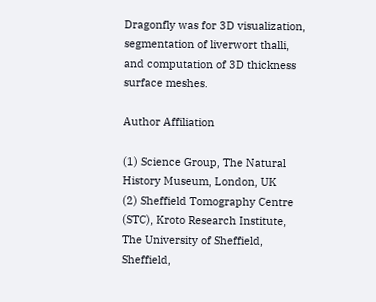Dragonfly was for 3D visualization, segmentation of liverwort thalli, and computation of 3D thickness surface meshes.

Author Affiliation

(1) Science Group, The Natural History Museum, London, UK
(2) Sheffield Tomography Centre (STC), Kroto Research Institute, The University of Sheffield, Sheffield,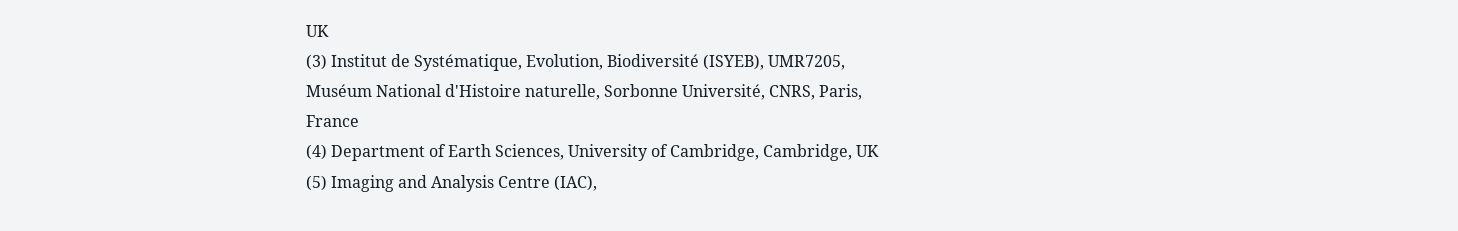UK
(3) Institut de Systématique, Evolution, Biodiversité (ISYEB), UMR7205, Muséum National d'Histoire naturelle, Sorbonne Université, CNRS, Paris, France
(4) Department of Earth Sciences, University of Cambridge, Cambridge, UK
(5) Imaging and Analysis Centre (IAC),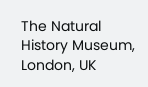The Natural History Museum, London, UK